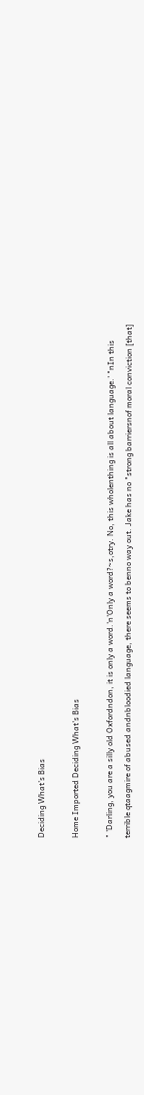Deciding What’s Bias

Home Imported Deciding What’s Bias

" 'Darling, you are a silly old Oxfordndon, it is only a word.'n'Only a word?~s,otry. No, this wholenthing is all about language.' "nIn this terrible qtaagmire of abused andnbloodied language, there seems to benno way out. Jake has no "strong barriersnof moral conviction [that]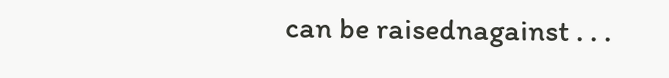can be raisednagainst . . .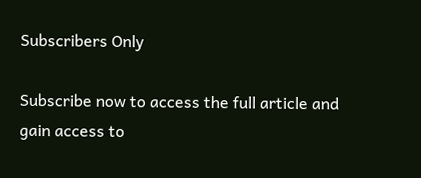Subscribers Only

Subscribe now to access the full article and gain access to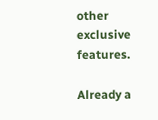other exclusive features.

Already a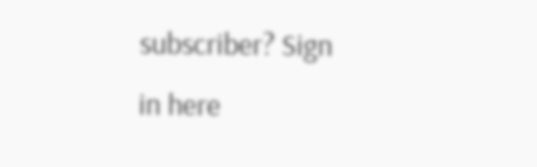subscriber? Sign in here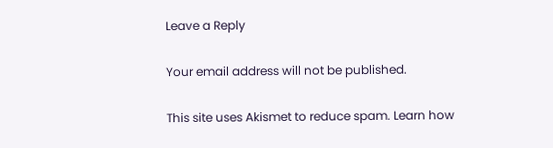Leave a Reply

Your email address will not be published.

This site uses Akismet to reduce spam. Learn how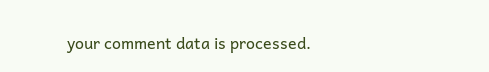your comment data is processed.